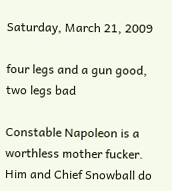Saturday, March 21, 2009

four legs and a gun good, two legs bad

Constable Napoleon is a worthless mother fucker. Him and Chief Snowball do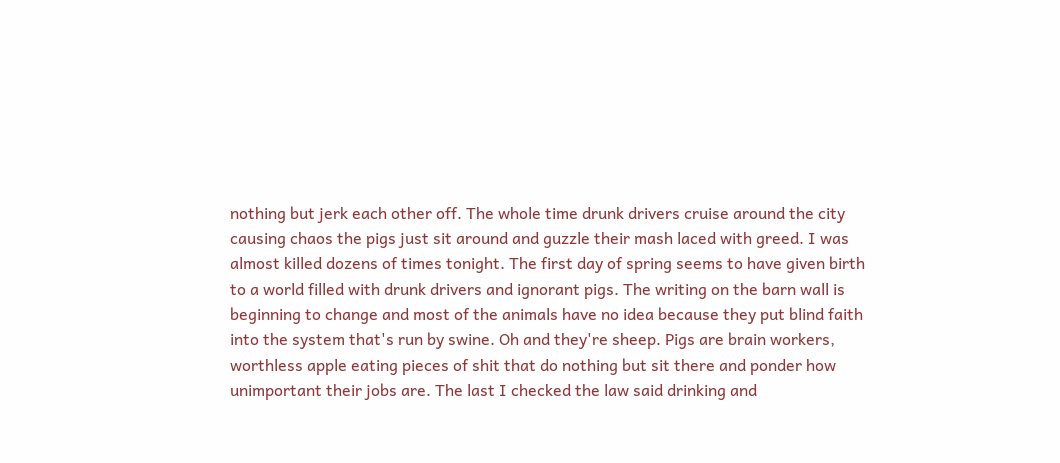nothing but jerk each other off. The whole time drunk drivers cruise around the city causing chaos the pigs just sit around and guzzle their mash laced with greed. I was almost killed dozens of times tonight. The first day of spring seems to have given birth to a world filled with drunk drivers and ignorant pigs. The writing on the barn wall is beginning to change and most of the animals have no idea because they put blind faith into the system that's run by swine. Oh and they're sheep. Pigs are brain workers, worthless apple eating pieces of shit that do nothing but sit there and ponder how unimportant their jobs are. The last I checked the law said drinking and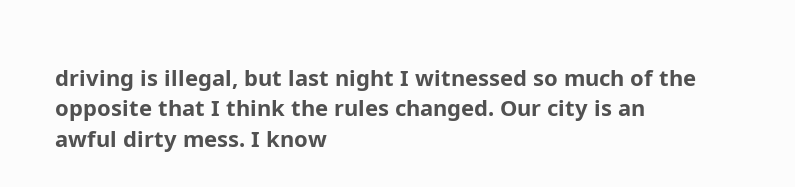driving is illegal, but last night I witnessed so much of the opposite that I think the rules changed. Our city is an awful dirty mess. I know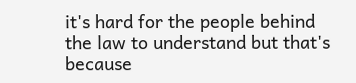it's hard for the people behind the law to understand but that's because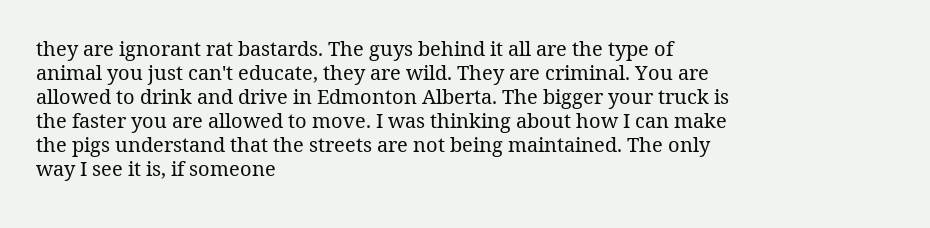they are ignorant rat bastards. The guys behind it all are the type of animal you just can't educate, they are wild. They are criminal. You are allowed to drink and drive in Edmonton Alberta. The bigger your truck is the faster you are allowed to move. I was thinking about how I can make the pigs understand that the streets are not being maintained. The only way I see it is, if someone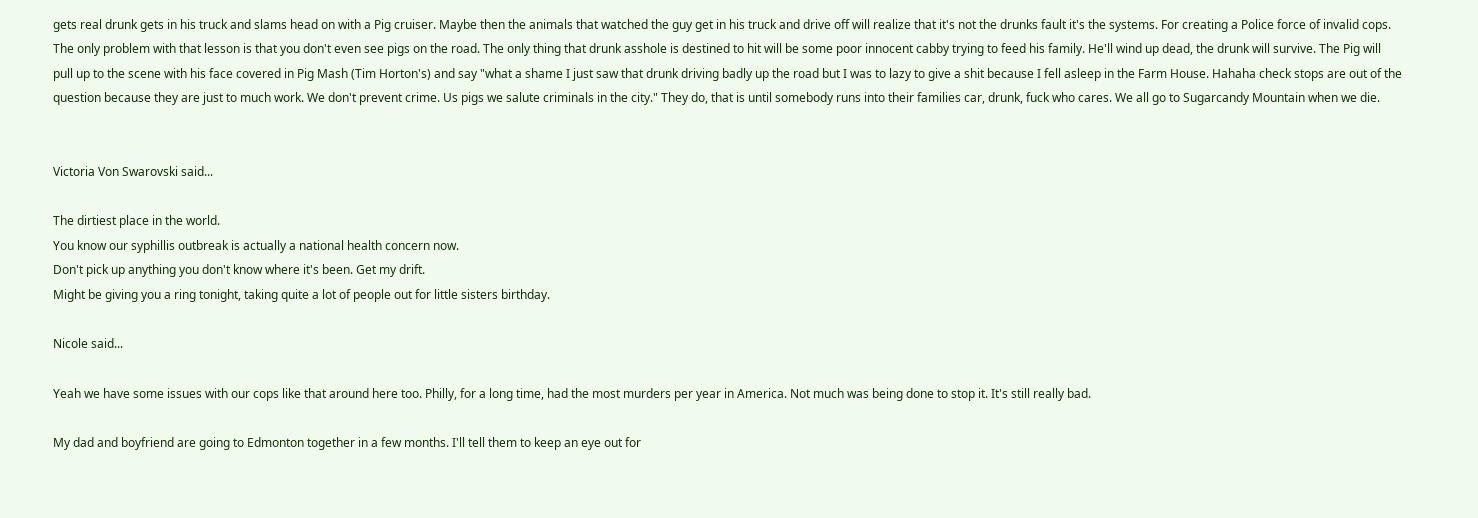gets real drunk gets in his truck and slams head on with a Pig cruiser. Maybe then the animals that watched the guy get in his truck and drive off will realize that it's not the drunks fault it's the systems. For creating a Police force of invalid cops. The only problem with that lesson is that you don't even see pigs on the road. The only thing that drunk asshole is destined to hit will be some poor innocent cabby trying to feed his family. He'll wind up dead, the drunk will survive. The Pig will pull up to the scene with his face covered in Pig Mash (Tim Horton's) and say "what a shame I just saw that drunk driving badly up the road but I was to lazy to give a shit because I fell asleep in the Farm House. Hahaha check stops are out of the question because they are just to much work. We don't prevent crime. Us pigs we salute criminals in the city." They do, that is until somebody runs into their families car, drunk, fuck who cares. We all go to Sugarcandy Mountain when we die.


Victoria Von Swarovski said...

The dirtiest place in the world.
You know our syphillis outbreak is actually a national health concern now.
Don't pick up anything you don't know where it's been. Get my drift.
Might be giving you a ring tonight, taking quite a lot of people out for little sisters birthday.

Nicole said...

Yeah we have some issues with our cops like that around here too. Philly, for a long time, had the most murders per year in America. Not much was being done to stop it. It's still really bad.

My dad and boyfriend are going to Edmonton together in a few months. I'll tell them to keep an eye out for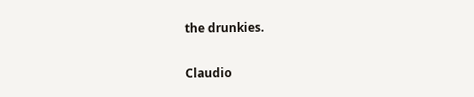the drunkies.

Claudio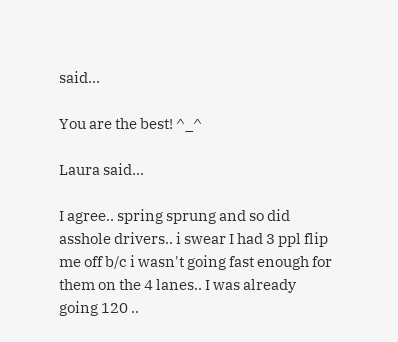said...

You are the best! ^_^

Laura said...

I agree.. spring sprung and so did asshole drivers.. i swear I had 3 ppl flip me off b/c i wasn't going fast enough for them on the 4 lanes.. I was already going 120 ..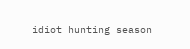idiot hunting season